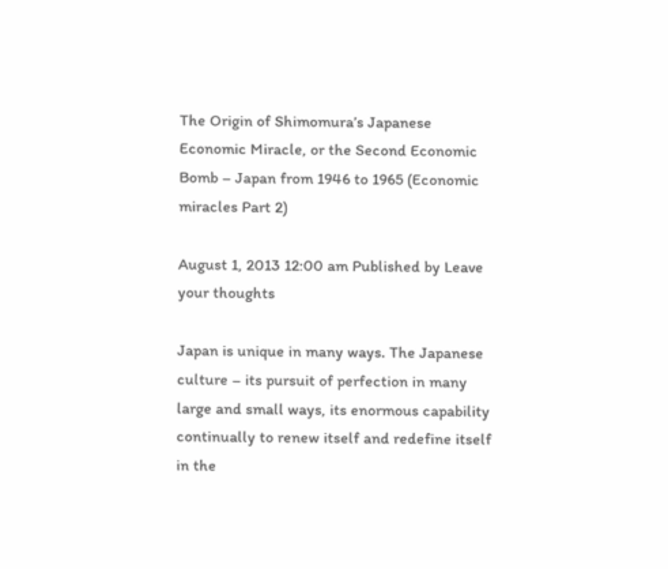The Origin of Shimomura’s Japanese Economic Miracle, or the Second Economic Bomb – Japan from 1946 to 1965 (Economic miracles Part 2)

August 1, 2013 12:00 am Published by Leave your thoughts

Japan is unique in many ways. The Japanese culture – its pursuit of perfection in many large and small ways, its enormous capability continually to renew itself and redefine itself in the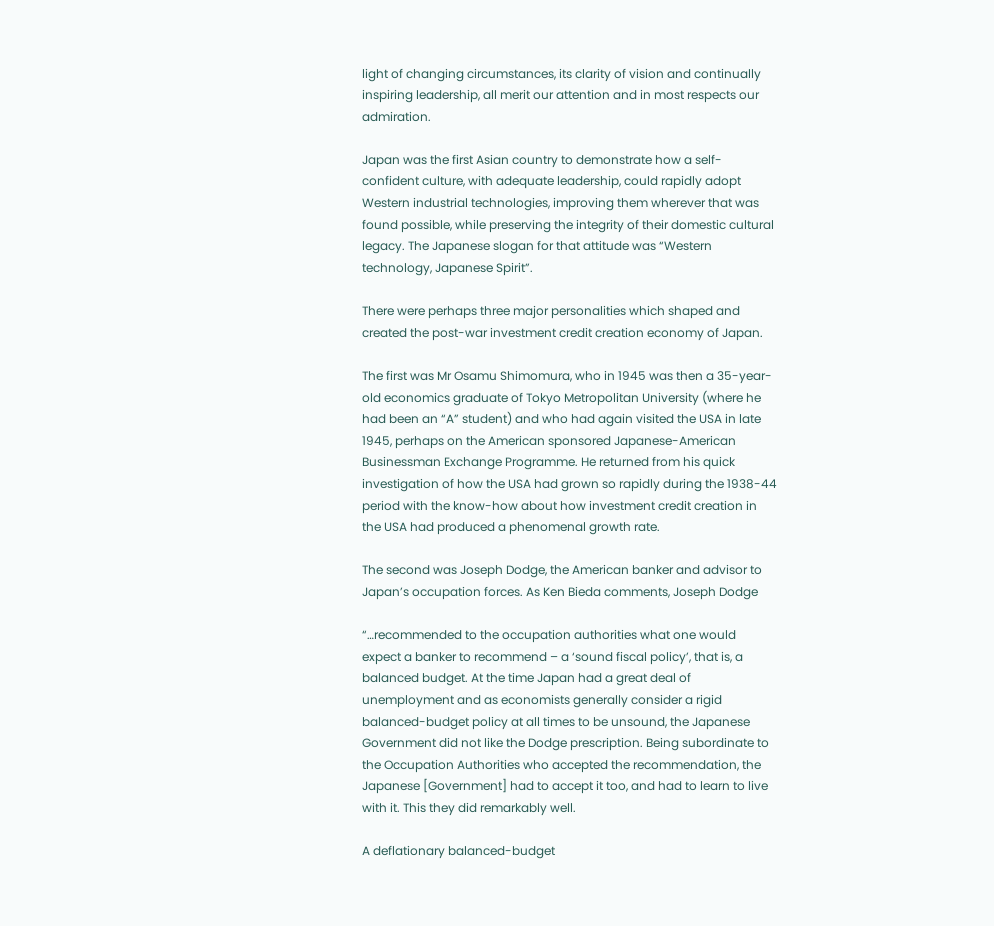light of changing circumstances, its clarity of vision and continually inspiring leadership, all merit our attention and in most respects our admiration.

Japan was the first Asian country to demonstrate how a self-confident culture, with adequate leadership, could rapidly adopt Western industrial technologies, improving them wherever that was found possible, while preserving the integrity of their domestic cultural legacy. The Japanese slogan for that attitude was “Western technology, Japanese Spirit”.

There were perhaps three major personalities which shaped and created the post-war investment credit creation economy of Japan.

The first was Mr Osamu Shimomura, who in 1945 was then a 35-year-old economics graduate of Tokyo Metropolitan University (where he had been an “A” student) and who had again visited the USA in late 1945, perhaps on the American sponsored Japanese-American Businessman Exchange Programme. He returned from his quick investigation of how the USA had grown so rapidly during the 1938-44 period with the know-how about how investment credit creation in the USA had produced a phenomenal growth rate.

The second was Joseph Dodge, the American banker and advisor to Japan’s occupation forces. As Ken Bieda comments, Joseph Dodge

“…recommended to the occupation authorities what one would expect a banker to recommend – a ‘sound fiscal policy’, that is, a balanced budget. At the time Japan had a great deal of unemployment and as economists generally consider a rigid balanced-budget policy at all times to be unsound, the Japanese Government did not like the Dodge prescription. Being subordinate to the Occupation Authorities who accepted the recommendation, the Japanese [Government] had to accept it too, and had to learn to live with it. This they did remarkably well.

A deflationary balanced-budget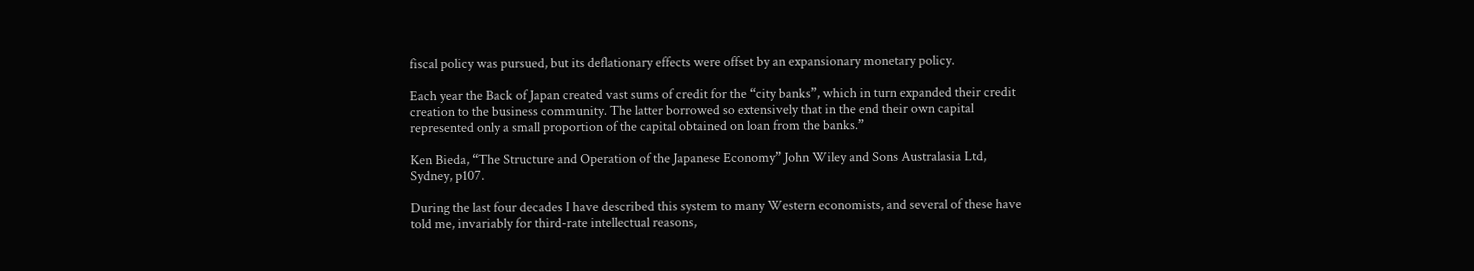fiscal policy was pursued, but its deflationary effects were offset by an expansionary monetary policy.

Each year the Back of Japan created vast sums of credit for the “city banks”, which in turn expanded their credit creation to the business community. The latter borrowed so extensively that in the end their own capital represented only a small proportion of the capital obtained on loan from the banks.”

Ken Bieda, “The Structure and Operation of the Japanese Economy” John Wiley and Sons Australasia Ltd, Sydney, p107.

During the last four decades I have described this system to many Western economists, and several of these have told me, invariably for third-rate intellectual reasons,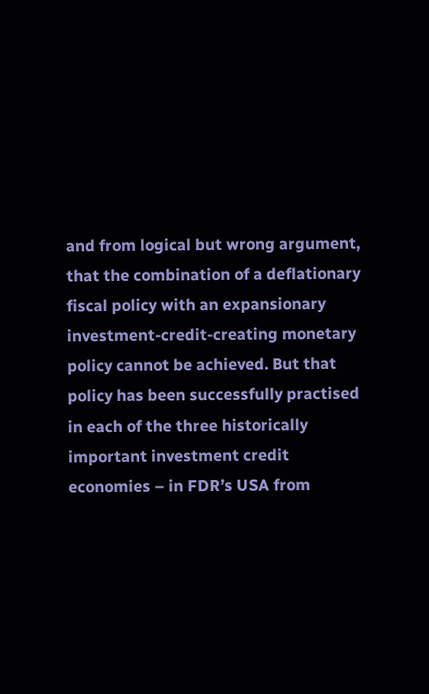and from logical but wrong argument, that the combination of a deflationary fiscal policy with an expansionary investment-credit-creating monetary policy cannot be achieved. But that policy has been successfully practised in each of the three historically important investment credit economies – in FDR’s USA from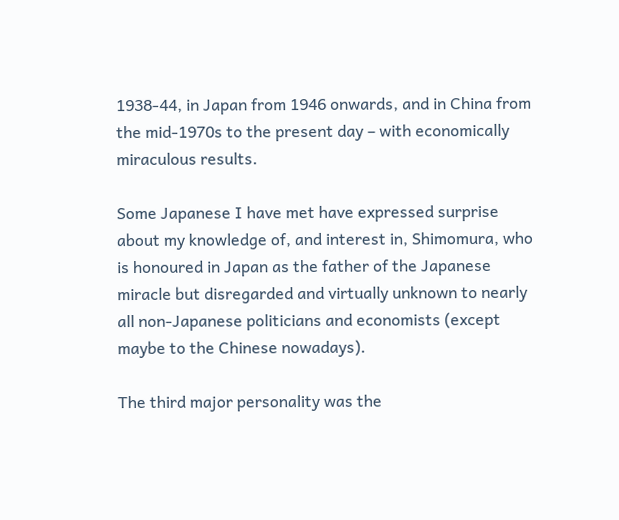1938-44, in Japan from 1946 onwards, and in China from the mid-1970s to the present day – with economically miraculous results.

Some Japanese I have met have expressed surprise about my knowledge of, and interest in, Shimomura, who is honoured in Japan as the father of the Japanese miracle but disregarded and virtually unknown to nearly all non-Japanese politicians and economists (except maybe to the Chinese nowadays).

The third major personality was the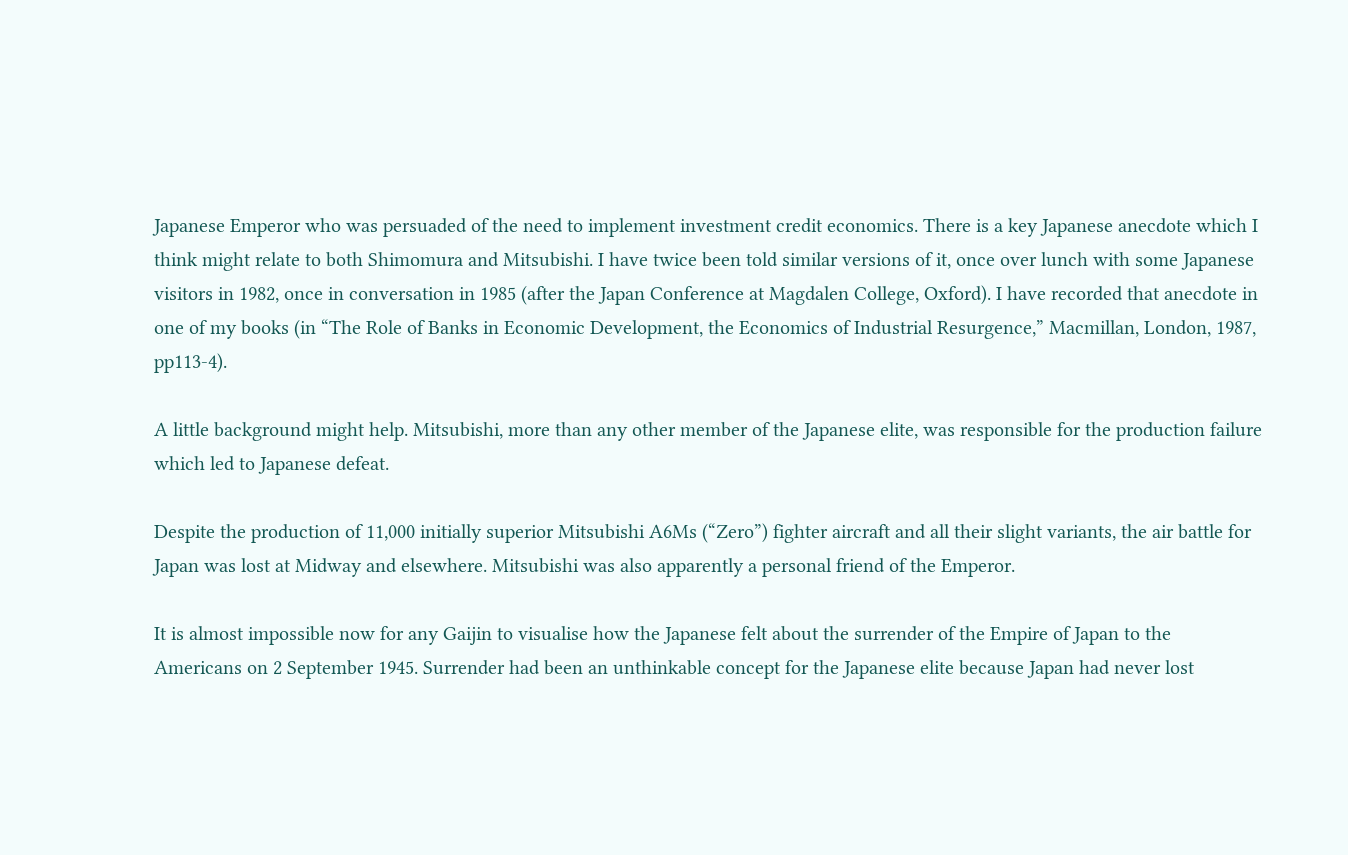Japanese Emperor who was persuaded of the need to implement investment credit economics. There is a key Japanese anecdote which I think might relate to both Shimomura and Mitsubishi. I have twice been told similar versions of it, once over lunch with some Japanese visitors in 1982, once in conversation in 1985 (after the Japan Conference at Magdalen College, Oxford). I have recorded that anecdote in one of my books (in “The Role of Banks in Economic Development, the Economics of Industrial Resurgence,” Macmillan, London, 1987, pp113-4).

A little background might help. Mitsubishi, more than any other member of the Japanese elite, was responsible for the production failure which led to Japanese defeat.

Despite the production of 11,000 initially superior Mitsubishi A6Ms (“Zero”) fighter aircraft and all their slight variants, the air battle for Japan was lost at Midway and elsewhere. Mitsubishi was also apparently a personal friend of the Emperor.

It is almost impossible now for any Gaijin to visualise how the Japanese felt about the surrender of the Empire of Japan to the Americans on 2 September 1945. Surrender had been an unthinkable concept for the Japanese elite because Japan had never lost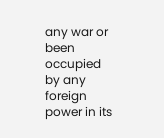any war or been occupied by any foreign power in its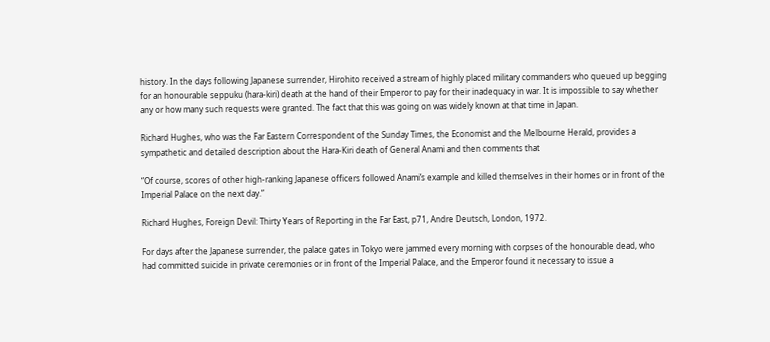history. In the days following Japanese surrender, Hirohito received a stream of highly placed military commanders who queued up begging for an honourable seppuku (hara-kiri) death at the hand of their Emperor to pay for their inadequacy in war. It is impossible to say whether any or how many such requests were granted. The fact that this was going on was widely known at that time in Japan.

Richard Hughes, who was the Far Eastern Correspondent of the Sunday Times, the Economist and the Melbourne Herald, provides a sympathetic and detailed description about the Hara-Kiri death of General Anami and then comments that

“Of course, scores of other high-ranking Japanese officers followed Anami’s example and killed themselves in their homes or in front of the Imperial Palace on the next day.”

Richard Hughes, Foreign Devil: Thirty Years of Reporting in the Far East, p71, Andre Deutsch, London, 1972.

For days after the Japanese surrender, the palace gates in Tokyo were jammed every morning with corpses of the honourable dead, who had committed suicide in private ceremonies or in front of the Imperial Palace, and the Emperor found it necessary to issue a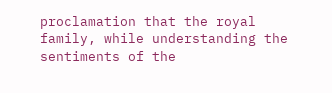proclamation that the royal family, while understanding the sentiments of the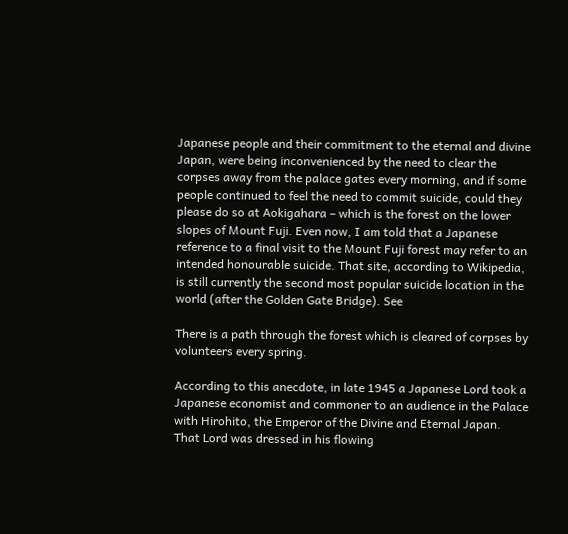Japanese people and their commitment to the eternal and divine Japan, were being inconvenienced by the need to clear the corpses away from the palace gates every morning, and if some people continued to feel the need to commit suicide, could they please do so at Aokigahara – which is the forest on the lower slopes of Mount Fuji. Even now, I am told that a Japanese reference to a final visit to the Mount Fuji forest may refer to an intended honourable suicide. That site, according to Wikipedia, is still currently the second most popular suicide location in the world (after the Golden Gate Bridge). See

There is a path through the forest which is cleared of corpses by volunteers every spring.

According to this anecdote, in late 1945 a Japanese Lord took a Japanese economist and commoner to an audience in the Palace with Hirohito, the Emperor of the Divine and Eternal Japan. That Lord was dressed in his flowing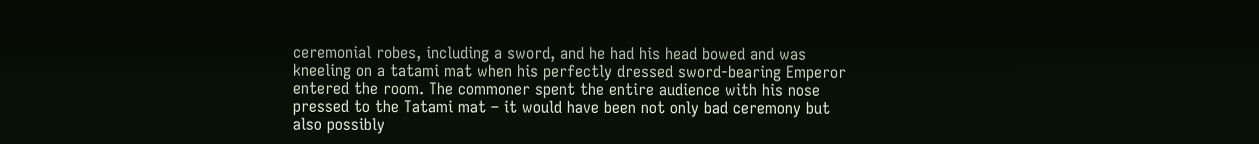ceremonial robes, including a sword, and he had his head bowed and was kneeling on a tatami mat when his perfectly dressed sword-bearing Emperor entered the room. The commoner spent the entire audience with his nose pressed to the Tatami mat – it would have been not only bad ceremony but also possibly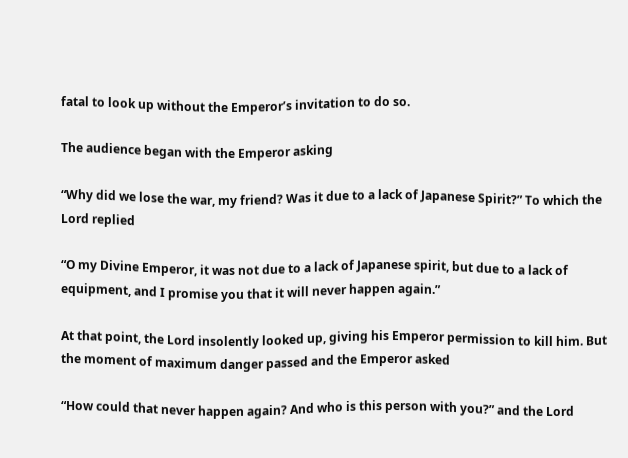fatal to look up without the Emperor’s invitation to do so.

The audience began with the Emperor asking

“Why did we lose the war, my friend? Was it due to a lack of Japanese Spirit?” To which the Lord replied

“O my Divine Emperor, it was not due to a lack of Japanese spirit, but due to a lack of equipment, and I promise you that it will never happen again.”

At that point, the Lord insolently looked up, giving his Emperor permission to kill him. But the moment of maximum danger passed and the Emperor asked

“How could that never happen again? And who is this person with you?” and the Lord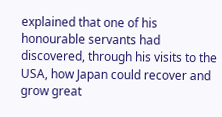explained that one of his honourable servants had discovered, through his visits to the USA, how Japan could recover and grow great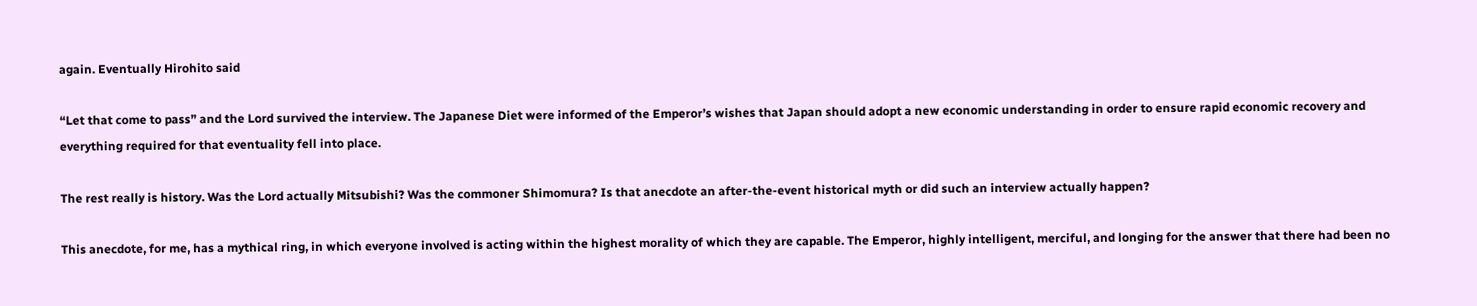again. Eventually Hirohito said

“Let that come to pass” and the Lord survived the interview. The Japanese Diet were informed of the Emperor’s wishes that Japan should adopt a new economic understanding in order to ensure rapid economic recovery and everything required for that eventuality fell into place.

The rest really is history. Was the Lord actually Mitsubishi? Was the commoner Shimomura? Is that anecdote an after-the-event historical myth or did such an interview actually happen?

This anecdote, for me, has a mythical ring, in which everyone involved is acting within the highest morality of which they are capable. The Emperor, highly intelligent, merciful, and longing for the answer that there had been no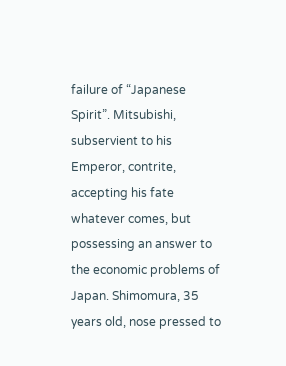failure of “Japanese Spirit”. Mitsubishi, subservient to his Emperor, contrite, accepting his fate whatever comes, but possessing an answer to the economic problems of Japan. Shimomura, 35 years old, nose pressed to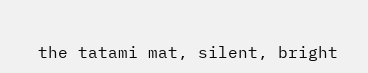the tatami mat, silent, bright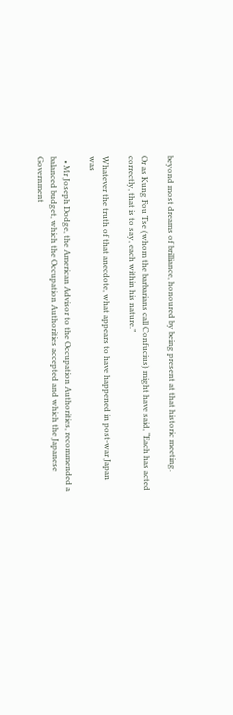beyond most dreams of brilliance, honoured by being present at that historic meeting.

Or as Kung Fou Tse (whom the barbarians call Confucius) might have said, “Each has acted correctly, that is to say, each within his nature.”

Whatever the truth of that anecdote, what appears to have happened in post-war Japan was

  • Mr Joseph Dodge, the American Advisor to the Occupation Authorities, recommended a balanced budget, which the Occupation Authorities accepted and which the Japanese Government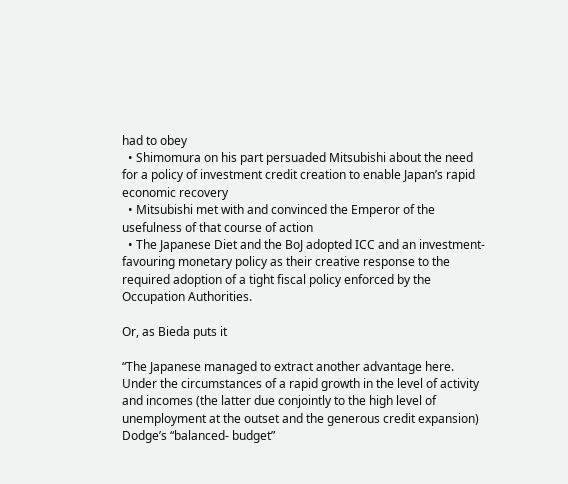had to obey
  • Shimomura on his part persuaded Mitsubishi about the need for a policy of investment credit creation to enable Japan’s rapid economic recovery
  • Mitsubishi met with and convinced the Emperor of the usefulness of that course of action
  • The Japanese Diet and the BoJ adopted ICC and an investment-favouring monetary policy as their creative response to the required adoption of a tight fiscal policy enforced by the Occupation Authorities.

Or, as Bieda puts it

“The Japanese managed to extract another advantage here. Under the circumstances of a rapid growth in the level of activity and incomes (the latter due conjointly to the high level of unemployment at the outset and the generous credit expansion) Dodge’s “balanced- budget”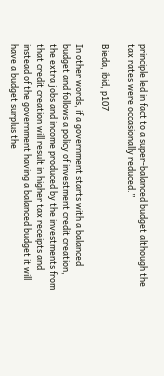principle led in fact to a super-balanced budget although the tax rates were occasionally reduced.”

Bieda, ibid, p107

In other words, if a government starts with a balanced budget and follows a policy of investment credit creation, the extra jobs and income produced by the investments from that credit creation will result in higher tax receipts and instead of the government having a balanced budget it will have a budget surplus the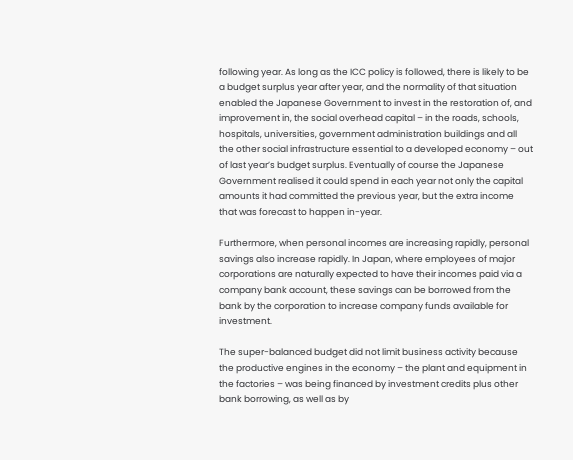following year. As long as the ICC policy is followed, there is likely to be a budget surplus year after year, and the normality of that situation enabled the Japanese Government to invest in the restoration of, and improvement in, the social overhead capital – in the roads, schools, hospitals, universities, government administration buildings and all the other social infrastructure essential to a developed economy – out of last year’s budget surplus. Eventually of course the Japanese Government realised it could spend in each year not only the capital amounts it had committed the previous year, but the extra income that was forecast to happen in-year.

Furthermore, when personal incomes are increasing rapidly, personal savings also increase rapidly. In Japan, where employees of major corporations are naturally expected to have their incomes paid via a company bank account, these savings can be borrowed from the bank by the corporation to increase company funds available for investment.

The super-balanced budget did not limit business activity because the productive engines in the economy – the plant and equipment in the factories – was being financed by investment credits plus other bank borrowing, as well as by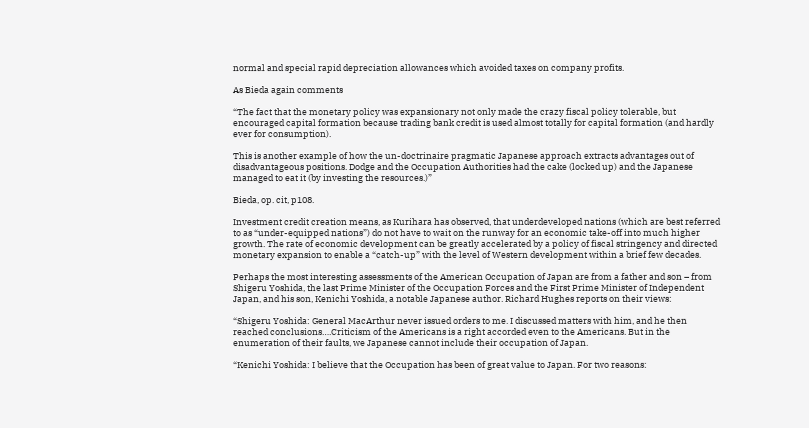normal and special rapid depreciation allowances which avoided taxes on company profits.

As Bieda again comments

“The fact that the monetary policy was expansionary not only made the crazy fiscal policy tolerable, but encouraged capital formation because trading bank credit is used almost totally for capital formation (and hardly ever for consumption).

This is another example of how the un-doctrinaire pragmatic Japanese approach extracts advantages out of disadvantageous positions. Dodge and the Occupation Authorities had the cake (locked up) and the Japanese managed to eat it (by investing the resources.)”

Bieda, op. cit, p108.

Investment credit creation means, as Kurihara has observed, that underdeveloped nations (which are best referred to as “under-equipped nations”) do not have to wait on the runway for an economic take-off into much higher growth. The rate of economic development can be greatly accelerated by a policy of fiscal stringency and directed monetary expansion to enable a “catch-up” with the level of Western development within a brief few decades.

Perhaps the most interesting assessments of the American Occupation of Japan are from a father and son – from Shigeru Yoshida, the last Prime Minister of the Occupation Forces and the First Prime Minister of Independent Japan, and his son, Kenichi Yoshida, a notable Japanese author. Richard Hughes reports on their views:

“Shigeru Yoshida: General MacArthur never issued orders to me. I discussed matters with him, and he then reached conclusions….Criticism of the Americans is a right accorded even to the Americans. But in the enumeration of their faults, we Japanese cannot include their occupation of Japan.

“Kenichi Yoshida: I believe that the Occupation has been of great value to Japan. For two reasons: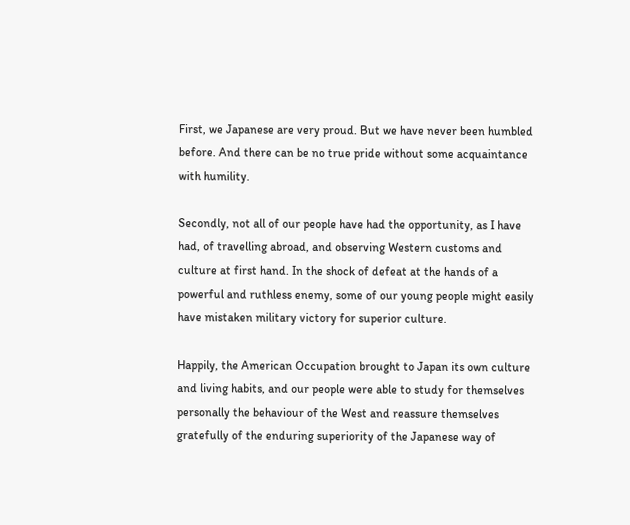First, we Japanese are very proud. But we have never been humbled before. And there can be no true pride without some acquaintance with humility.

Secondly, not all of our people have had the opportunity, as I have had, of travelling abroad, and observing Western customs and culture at first hand. In the shock of defeat at the hands of a powerful and ruthless enemy, some of our young people might easily have mistaken military victory for superior culture.

Happily, the American Occupation brought to Japan its own culture and living habits, and our people were able to study for themselves personally the behaviour of the West and reassure themselves gratefully of the enduring superiority of the Japanese way of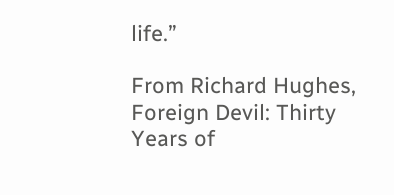life.”

From Richard Hughes, Foreign Devil: Thirty Years of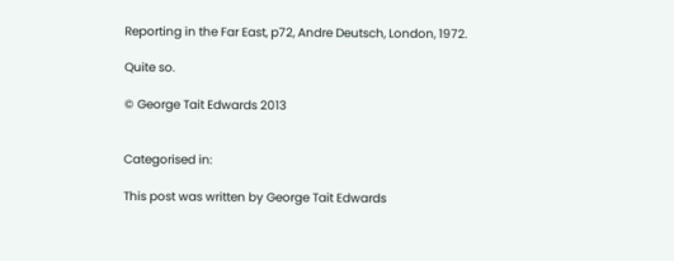Reporting in the Far East, p72, Andre Deutsch, London, 1972.

Quite so.

© George Tait Edwards 2013


Categorised in:

This post was written by George Tait Edwards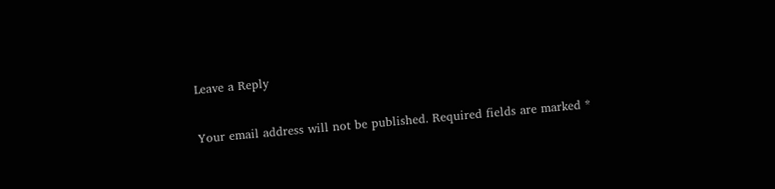Leave a Reply

Your email address will not be published. Required fields are marked *